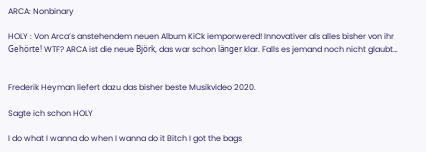ARCA: Nonbinary

HOLY : Von Arca’s anstehendem neuen Album KiCk iemporwered! Innovativer als alles bisher von ihr Gehörte! WTF? ARCA ist die neue Björk, das war schon länger klar. Falls es jemand noch nicht glaubt…


Frederik Heyman liefert dazu das bisher beste Musikvideo 2020.

Sagte ich schon HOLY

I do what I wanna do when I wanna do it Bitch I got the bags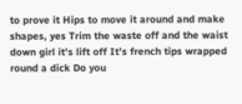to prove it Hips to move it around and make shapes, yes Trim the waste off and the waist down girl it’s lift off It’s french tips wrapped round a dick Do you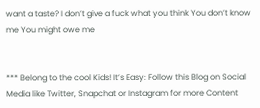want a taste? I don’t give a fuck what you think You don’t know me You might owe me


*** Belong to the cool Kids! It’s Easy: Follow this Blog on Social Media like Twitter, Snapchat or Instagram for more Content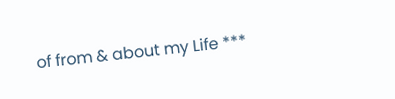of from & about my Life ***